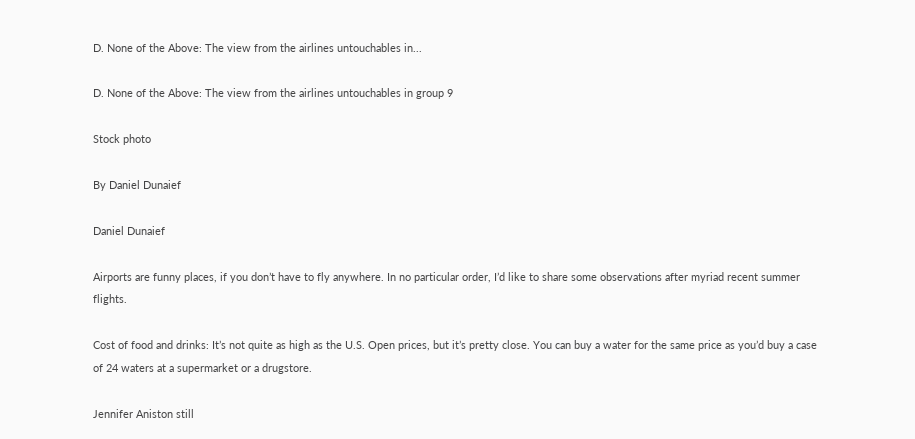D. None of the Above: The view from the airlines untouchables in...

D. None of the Above: The view from the airlines untouchables in group 9

Stock photo

By Daniel Dunaief

Daniel Dunaief

Airports are funny places, if you don’t have to fly anywhere. In no particular order, I’d like to share some observations after myriad recent summer flights.

Cost of food and drinks: It’s not quite as high as the U.S. Open prices, but it’s pretty close. You can buy a water for the same price as you’d buy a case of 24 waters at a supermarket or a drugstore.

Jennifer Aniston still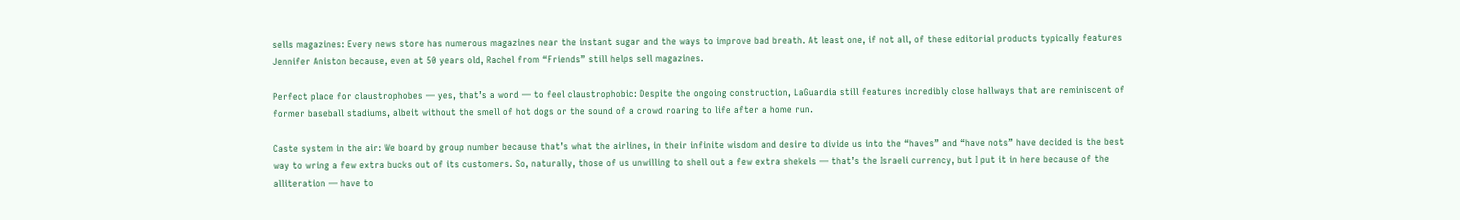sells magazines: Every news store has numerous magazines near the instant sugar and the ways to improve bad breath. At least one, if not all, of these editorial products typically features Jennifer Aniston because, even at 50 years old, Rachel from “Friends” still helps sell magazines.

Perfect place for claustrophobes — yes, that’s a word — to feel claustrophobic: Despite the ongoing construction, LaGuardia still features incredibly close hallways that are reminiscent of former baseball stadiums, albeit without the smell of hot dogs or the sound of a crowd roaring to life after a home run.

Caste system in the air: We board by group number because that’s what the airlines, in their infinite wisdom and desire to divide us into the “haves” and “have nots” have decided is the best way to wring a few extra bucks out of its customers. So, naturally, those of us unwilling to shell out a few extra shekels — that’s the Israeli currency, but I put it in here because of the alliteration — have to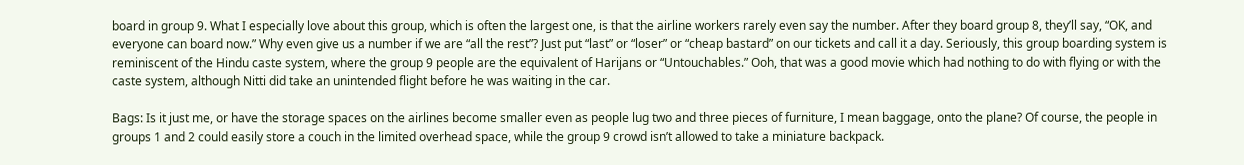board in group 9. What I especially love about this group, which is often the largest one, is that the airline workers rarely even say the number. After they board group 8, they’ll say, “OK, and everyone can board now.” Why even give us a number if we are “all the rest”? Just put “last” or “loser” or “cheap bastard” on our tickets and call it a day. Seriously, this group boarding system is reminiscent of the Hindu caste system, where the group 9 people are the equivalent of Harijans or “Untouchables.” Ooh, that was a good movie which had nothing to do with flying or with the caste system, although Nitti did take an unintended flight before he was waiting in the car.

Bags: Is it just me, or have the storage spaces on the airlines become smaller even as people lug two and three pieces of furniture, I mean baggage, onto the plane? Of course, the people in groups 1 and 2 could easily store a couch in the limited overhead space, while the group 9 crowd isn’t allowed to take a miniature backpack.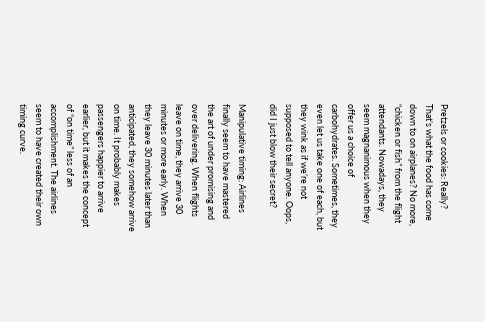Pretzels or cookies: Really? That’s what the food has come down to on airplanes? No more, “chicken or fish” from the flight attendants. Nowadays, they seem magnanimous when they offer us a choice of carbohydrates. Sometimes, they even let us take one of each, but they wink as if we’re not supposed to tell anyone. Oops, did I just blow their secret?

Manipulative timing: Airlines finally seem to have mastered the art of under promising and over delivering. When flights leave on time, they arrive 30 minutes or more early. When they leave 30 minutes later than anticipated, they somehow arrive on time. It probably makes passengers happier to arrive earlier, but it makes the concept of “on time” less of an accomplishment. The airlines seem to have created their own timing curve.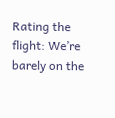Rating the flight: We’re barely on the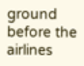ground before the airlines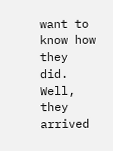want to know how they did. Well, they arrived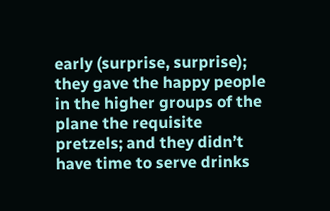early (surprise, surprise); they gave the happy people in the higher groups of the plane the requisite pretzels; and they didn’t have time to serve drinks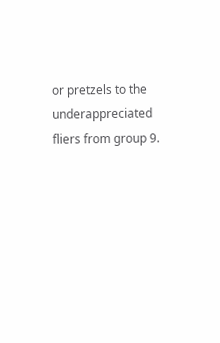or pretzels to the underappreciated fliers from group 9.